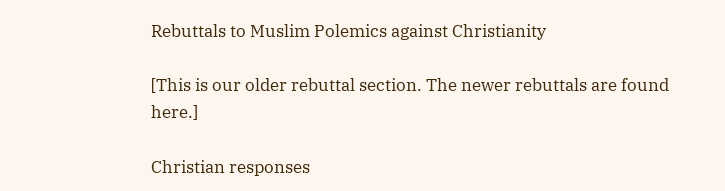Rebuttals to Muslim Polemics against Christianity

[This is our older rebuttal section. The newer rebuttals are found here.]

Christian responses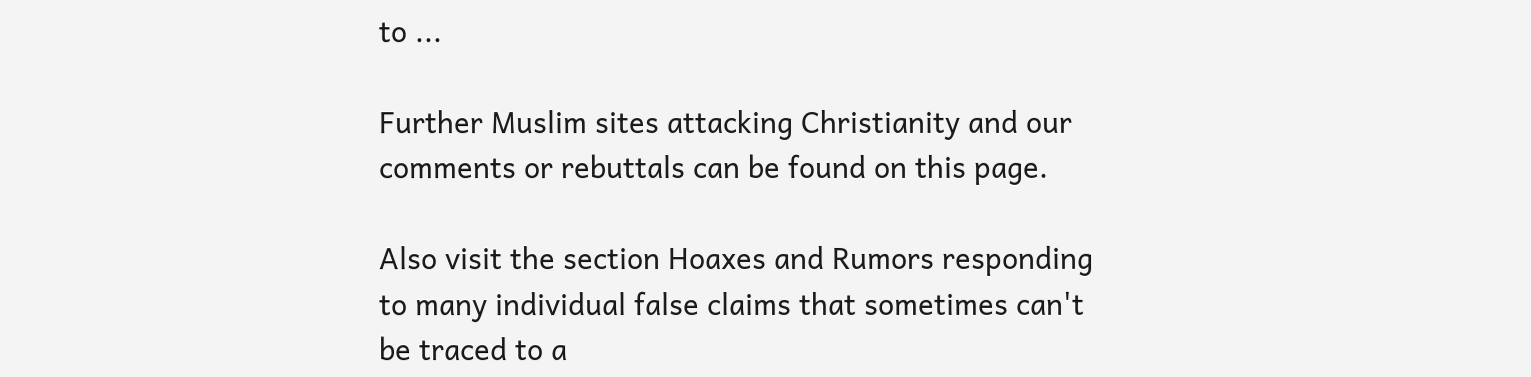to ...

Further Muslim sites attacking Christianity and our comments or rebuttals can be found on this page.

Also visit the section Hoaxes and Rumors responding to many individual false claims that sometimes can't be traced to a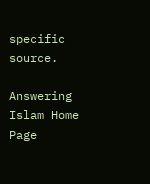specific source.

Answering Islam Home Page